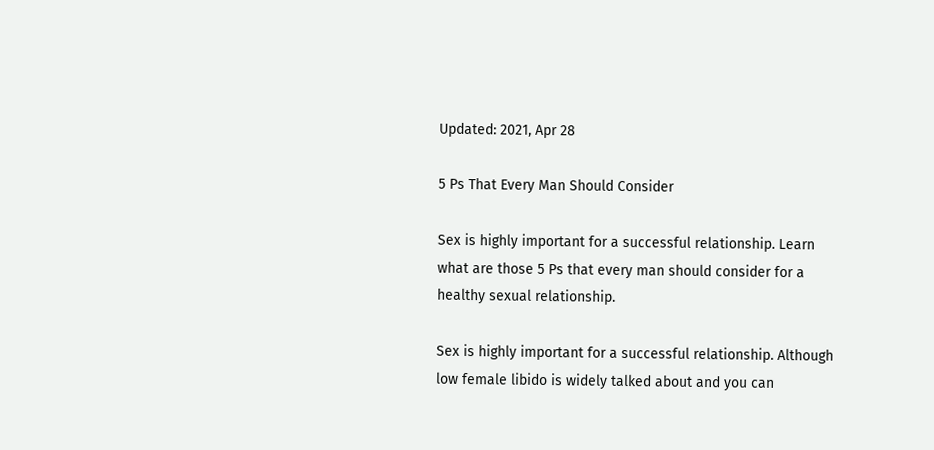Updated: 2021, Apr 28

5 Ps That Every Man Should Consider

Sex is highly important for a successful relationship. Learn what are those 5 Ps that every man should consider for a healthy sexual relationship.

Sex is highly important for a successful relationship. Although low female libido is widely talked about and you can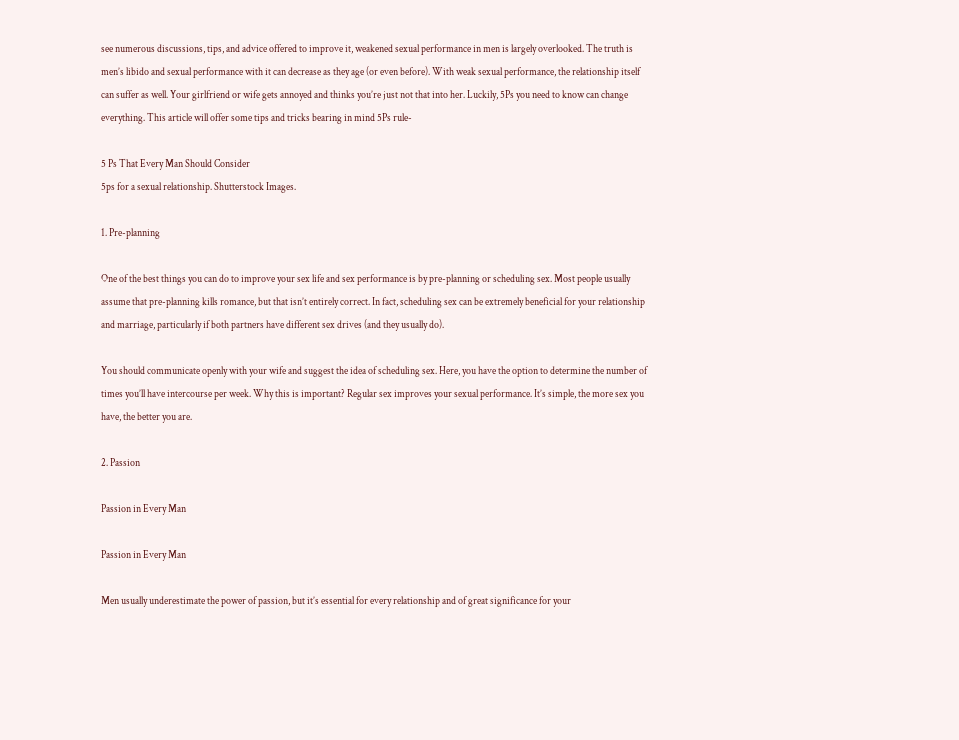see numerous discussions, tips, and advice offered to improve it, weakened sexual performance in men is largely overlooked. The truth is men’s libido and sexual performance with it can decrease as they age (or even before). With weak sexual performance, the relationship itself can suffer as well. Your girlfriend or wife gets annoyed and thinks you’re just not that into her. Luckily, 5Ps you need to know can change everything. This article will offer some tips and tricks bearing in mind 5Ps rule-

5 Ps That Every Man Should Consider
5ps for a sexual relationship. Shutterstock Images.

1. Pre-planning

One of the best things you can do to improve your sex life and sex performance is by pre-planning or scheduling sex. Most people usually assume that pre-planning kills romance, but that isn’t entirely correct. In fact, scheduling sex can be extremely beneficial for your relationship and marriage, particularly if both partners have different sex drives (and they usually do).

You should communicate openly with your wife and suggest the idea of scheduling sex. Here, you have the option to determine the number of times you’ll have intercourse per week. Why this is important? Regular sex improves your sexual performance. It’s simple, the more sex you have, the better you are.

2. Passion

Passion in Every Man

Passion in Every Man

Men usually underestimate the power of passion, but it’s essential for every relationship and of great significance for your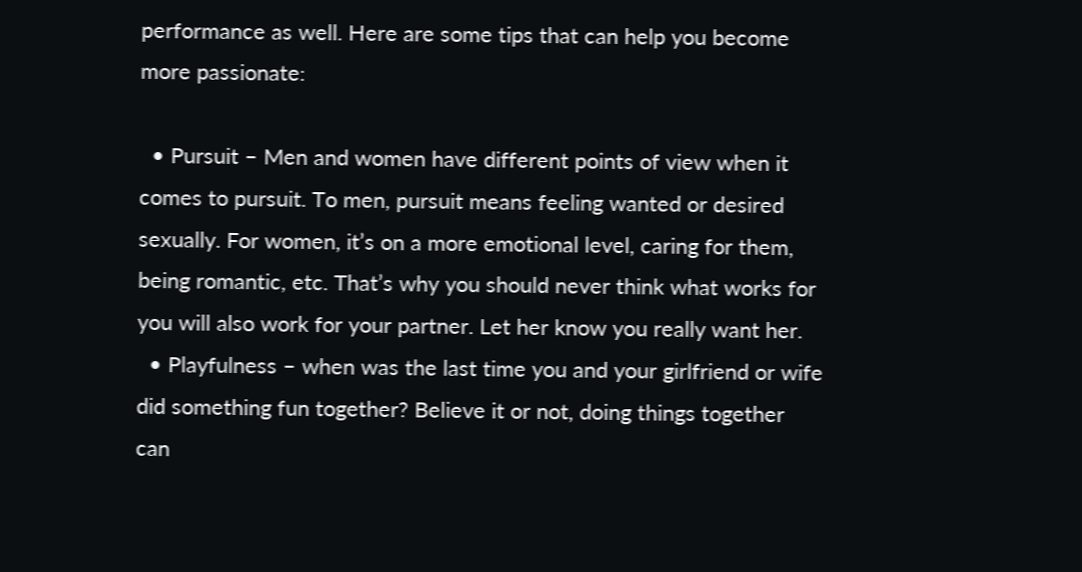performance as well. Here are some tips that can help you become more passionate:

  • Pursuit – Men and women have different points of view when it comes to pursuit. To men, pursuit means feeling wanted or desired sexually. For women, it’s on a more emotional level, caring for them, being romantic, etc. That’s why you should never think what works for you will also work for your partner. Let her know you really want her.
  • Playfulness – when was the last time you and your girlfriend or wife did something fun together? Believe it or not, doing things together can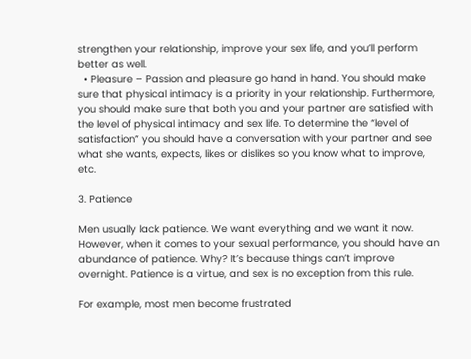strengthen your relationship, improve your sex life, and you’ll perform better as well.
  • Pleasure – Passion and pleasure go hand in hand. You should make sure that physical intimacy is a priority in your relationship. Furthermore, you should make sure that both you and your partner are satisfied with the level of physical intimacy and sex life. To determine the “level of satisfaction” you should have a conversation with your partner and see what she wants, expects, likes or dislikes so you know what to improve, etc.

3. Patience

Men usually lack patience. We want everything and we want it now. However, when it comes to your sexual performance, you should have an abundance of patience. Why? It’s because things can’t improve overnight. Patience is a virtue, and sex is no exception from this rule.

For example, most men become frustrated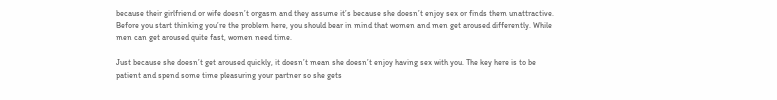because their girlfriend or wife doesn’t orgasm and they assume it’s because she doesn’t enjoy sex or finds them unattractive. Before you start thinking you’re the problem here, you should bear in mind that women and men get aroused differently. While men can get aroused quite fast, women need time.

Just because she doesn’t get aroused quickly, it doesn’t mean she doesn’t enjoy having sex with you. The key here is to be patient and spend some time pleasuring your partner so she gets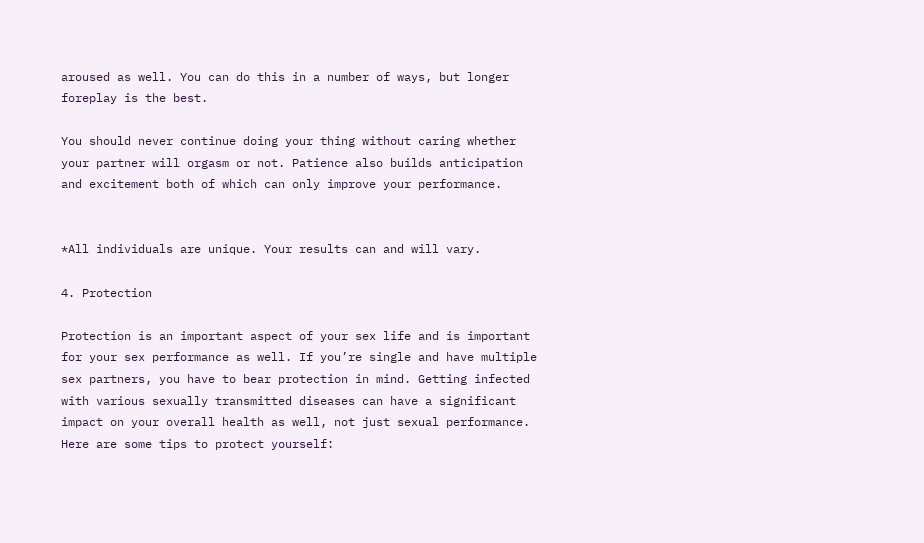aroused as well. You can do this in a number of ways, but longer foreplay is the best.

You should never continue doing your thing without caring whether your partner will orgasm or not. Patience also builds anticipation and excitement both of which can only improve your performance.


*All individuals are unique. Your results can and will vary.

4. Protection

Protection is an important aspect of your sex life and is important for your sex performance as well. If you’re single and have multiple sex partners, you have to bear protection in mind. Getting infected with various sexually transmitted diseases can have a significant impact on your overall health as well, not just sexual performance. Here are some tips to protect yourself: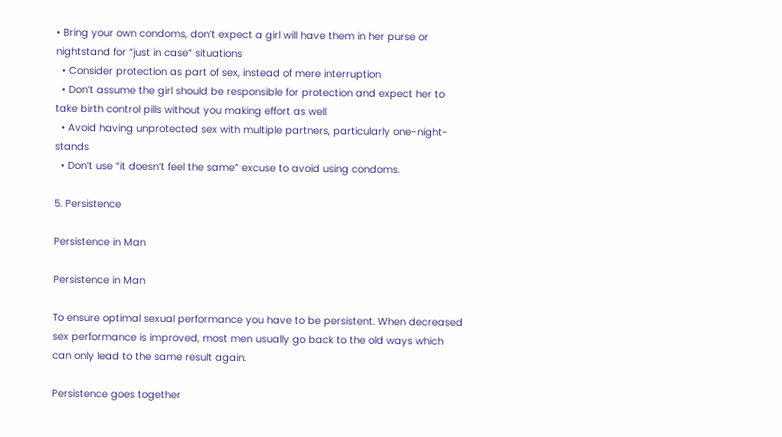• Bring your own condoms, don’t expect a girl will have them in her purse or nightstand for “just in case” situations
  • Consider protection as part of sex, instead of mere interruption
  • Don’t assume the girl should be responsible for protection and expect her to take birth control pills without you making effort as well
  • Avoid having unprotected sex with multiple partners, particularly one-night-stands
  • Don’t use “it doesn’t feel the same” excuse to avoid using condoms.

5. Persistence

Persistence in Man

Persistence in Man

To ensure optimal sexual performance you have to be persistent. When decreased sex performance is improved, most men usually go back to the old ways which can only lead to the same result again.

Persistence goes together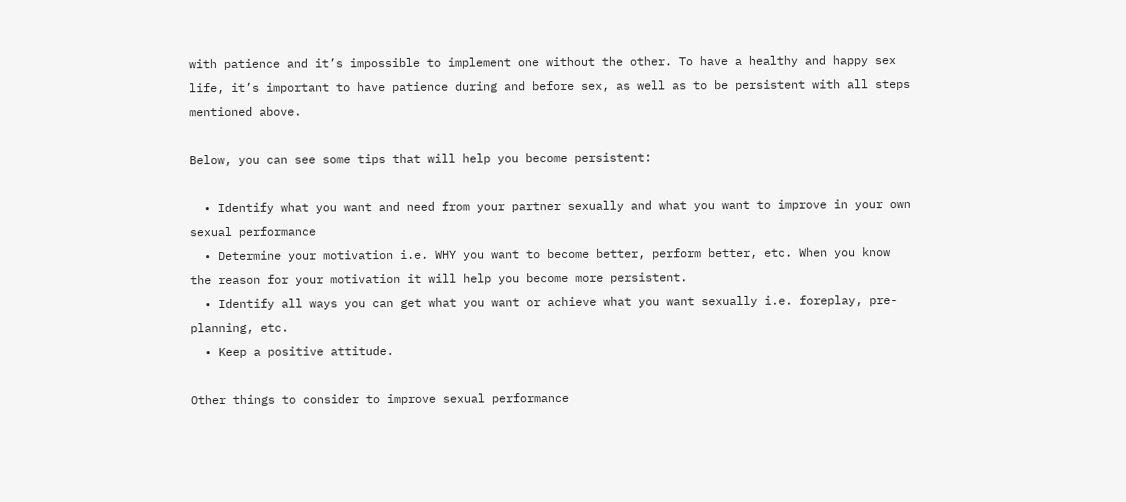with patience and it’s impossible to implement one without the other. To have a healthy and happy sex life, it’s important to have patience during and before sex, as well as to be persistent with all steps mentioned above.

Below, you can see some tips that will help you become persistent:

  • Identify what you want and need from your partner sexually and what you want to improve in your own sexual performance
  • Determine your motivation i.e. WHY you want to become better, perform better, etc. When you know the reason for your motivation it will help you become more persistent.
  • Identify all ways you can get what you want or achieve what you want sexually i.e. foreplay, pre-planning, etc.
  • Keep a positive attitude.

Other things to consider to improve sexual performance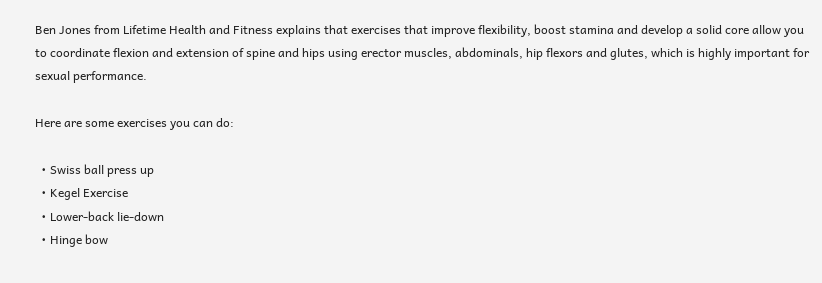Ben Jones from Lifetime Health and Fitness explains that exercises that improve flexibility, boost stamina and develop a solid core allow you to coordinate flexion and extension of spine and hips using erector muscles, abdominals, hip flexors and glutes, which is highly important for sexual performance.

Here are some exercises you can do:

  • Swiss ball press up
  • Kegel Exercise
  • Lower-back lie-down
  • Hinge bow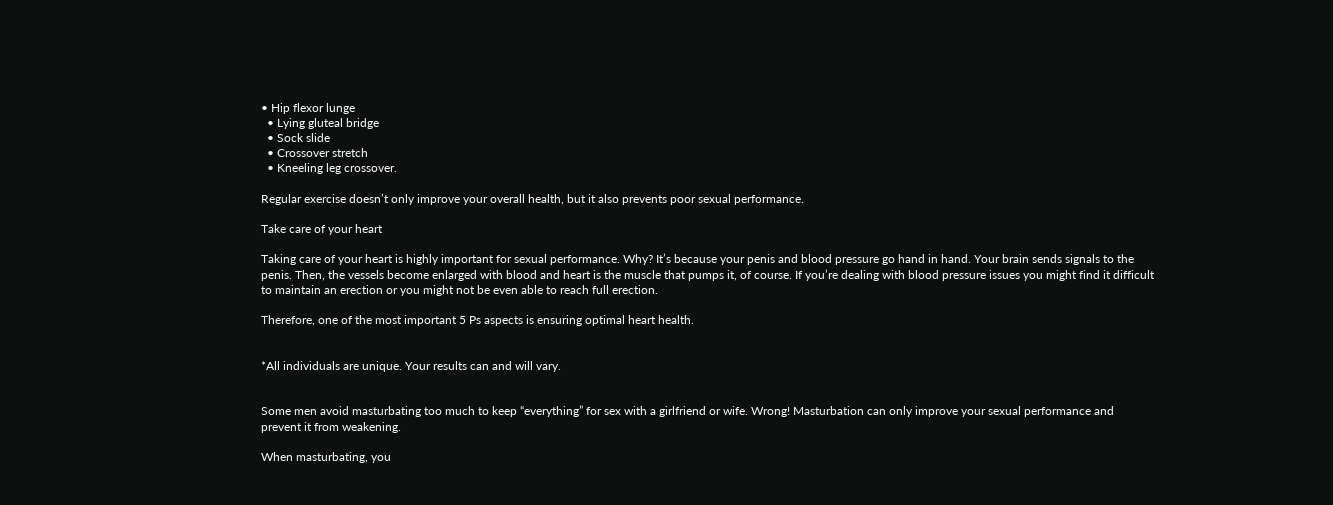• Hip flexor lunge
  • Lying gluteal bridge
  • Sock slide
  • Crossover stretch
  • Kneeling leg crossover.

Regular exercise doesn’t only improve your overall health, but it also prevents poor sexual performance.

Take care of your heart

Taking care of your heart is highly important for sexual performance. Why? It’s because your penis and blood pressure go hand in hand. Your brain sends signals to the penis. Then, the vessels become enlarged with blood and heart is the muscle that pumps it, of course. If you’re dealing with blood pressure issues you might find it difficult to maintain an erection or you might not be even able to reach full erection.

Therefore, one of the most important 5 Ps aspects is ensuring optimal heart health.


*All individuals are unique. Your results can and will vary.


Some men avoid masturbating too much to keep “everything” for sex with a girlfriend or wife. Wrong! Masturbation can only improve your sexual performance and prevent it from weakening.

When masturbating, you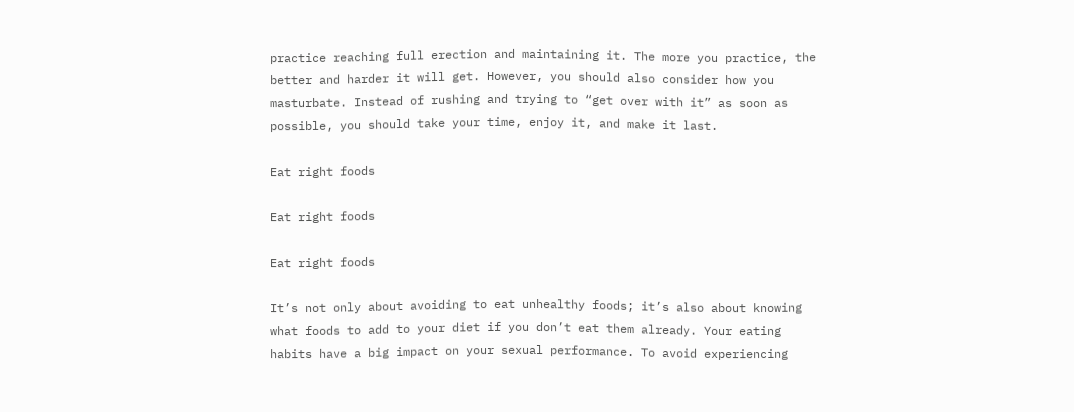practice reaching full erection and maintaining it. The more you practice, the better and harder it will get. However, you should also consider how you masturbate. Instead of rushing and trying to “get over with it” as soon as possible, you should take your time, enjoy it, and make it last.

Eat right foods

Eat right foods

Eat right foods

It’s not only about avoiding to eat unhealthy foods; it’s also about knowing what foods to add to your diet if you don’t eat them already. Your eating habits have a big impact on your sexual performance. To avoid experiencing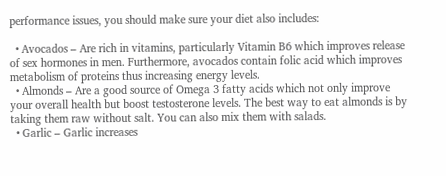performance issues, you should make sure your diet also includes:

  • Avocados – Are rich in vitamins, particularly Vitamin B6 which improves release of sex hormones in men. Furthermore, avocados contain folic acid which improves metabolism of proteins thus increasing energy levels.
  • Almonds – Are a good source of Omega 3 fatty acids which not only improve your overall health but boost testosterone levels. The best way to eat almonds is by taking them raw without salt. You can also mix them with salads.
  • Garlic – Garlic increases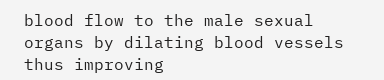blood flow to the male sexual organs by dilating blood vessels thus improving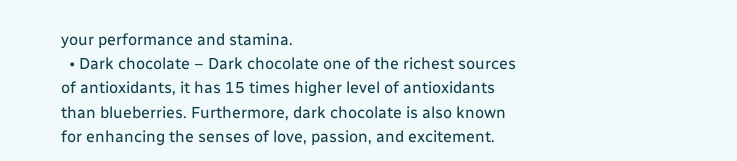your performance and stamina.
  • Dark chocolate – Dark chocolate one of the richest sources of antioxidants, it has 15 times higher level of antioxidants than blueberries. Furthermore, dark chocolate is also known for enhancing the senses of love, passion, and excitement.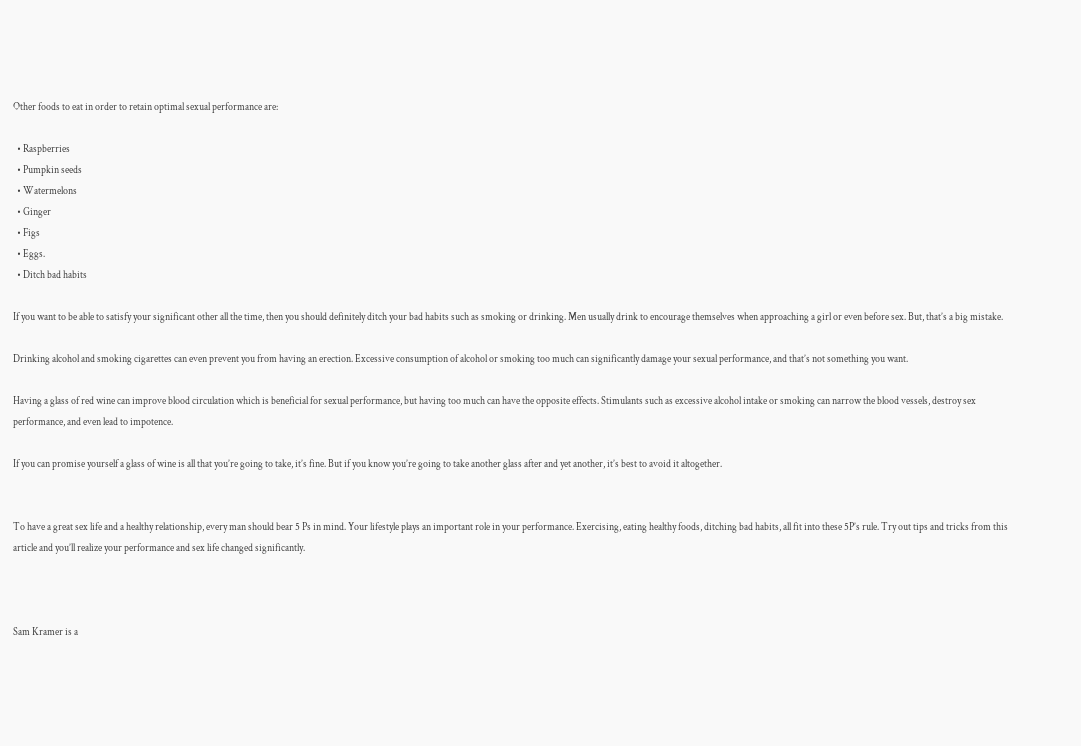Other foods to eat in order to retain optimal sexual performance are:

  • Raspberries
  • Pumpkin seeds
  • Watermelons
  • Ginger
  • Figs
  • Eggs.
  • Ditch bad habits

If you want to be able to satisfy your significant other all the time, then you should definitely ditch your bad habits such as smoking or drinking. Men usually drink to encourage themselves when approaching a girl or even before sex. But, that’s a big mistake.

Drinking alcohol and smoking cigarettes can even prevent you from having an erection. Excessive consumption of alcohol or smoking too much can significantly damage your sexual performance, and that’s not something you want.

Having a glass of red wine can improve blood circulation which is beneficial for sexual performance, but having too much can have the opposite effects. Stimulants such as excessive alcohol intake or smoking can narrow the blood vessels, destroy sex performance, and even lead to impotence.

If you can promise yourself a glass of wine is all that you’re going to take, it’s fine. But if you know you’re going to take another glass after and yet another, it’s best to avoid it altogether.


To have a great sex life and a healthy relationship, every man should bear 5 Ps in mind. Your lifestyle plays an important role in your performance. Exercising, eating healthy foods, ditching bad habits, all fit into these 5P’s rule. Try out tips and tricks from this article and you’ll realize your performance and sex life changed significantly.



Sam Kramer is a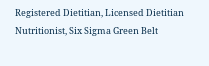Registered Dietitian, Licensed Dietitian Nutritionist, Six Sigma Green Belt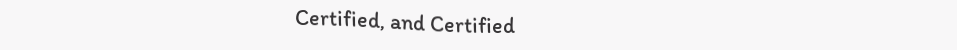Certified, and Certified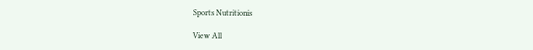Sports Nutritionis

View All